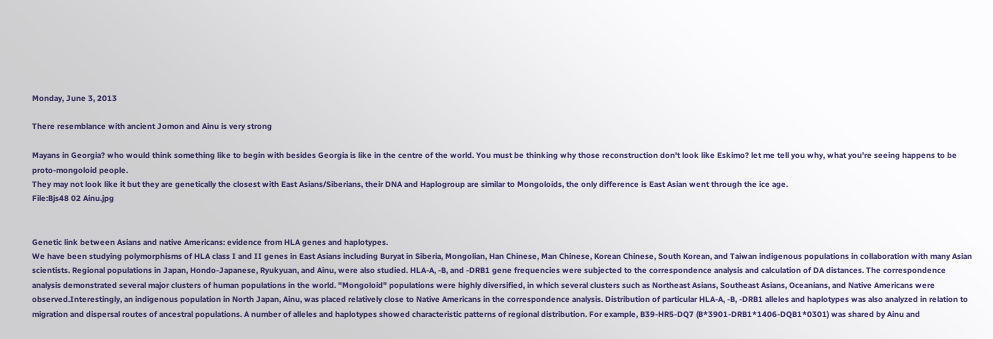Monday, June 3, 2013

There resemblance with ancient Jomon and Ainu is very strong

Mayans in Georgia? who would think something like to begin with besides Georgia is like in the centre of the world. You must be thinking why those reconstruction don't look like Eskimo? let me tell you why, what you're seeing happens to be proto-mongoloid people.
They may not look like it but they are genetically the closest with East Asians/Siberians, their DNA and Haplogroup are similar to Mongoloids, the only difference is East Asian went through the ice age.
File:Bjs48 02 Ainu.jpg


Genetic link between Asians and native Americans: evidence from HLA genes and haplotypes.
We have been studying polymorphisms of HLA class I and II genes in East Asians including Buryat in Siberia, Mongolian, Han Chinese, Man Chinese, Korean Chinese, South Korean, and Taiwan indigenous populations in collaboration with many Asian scientists. Regional populations in Japan, Hondo-Japanese, Ryukyuan, and Ainu, were also studied. HLA-A, -B, and -DRB1 gene frequencies were subjected to the correspondence analysis and calculation of DA distances. The correspondence analysis demonstrated several major clusters of human populations in the world. "Mongoloid" populations were highly diversified, in which several clusters such as Northeast Asians, Southeast Asians, Oceanians, and Native Americans were observed.Interestingly, an indigenous population in North Japan, Ainu, was placed relatively close to Native Americans in the correspondence analysis. Distribution of particular HLA-A, -B, -DRB1 alleles and haplotypes was also analyzed in relation to migration and dispersal routes of ancestral populations. A number of alleles and haplotypes showed characteristic patterns of regional distribution. For example, B39-HR5-DQ7 (B*3901-DRB1*1406-DQB1*0301) was shared by Ainu and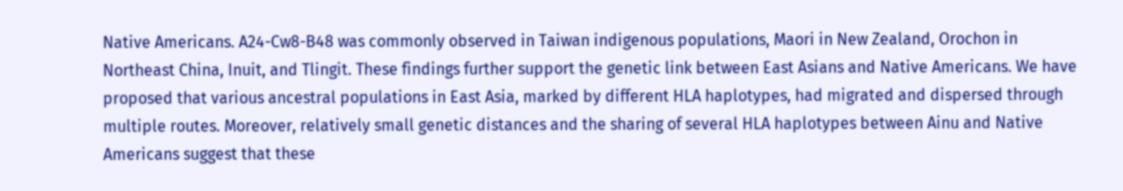Native Americans. A24-Cw8-B48 was commonly observed in Taiwan indigenous populations, Maori in New Zealand, Orochon in Northeast China, Inuit, and Tlingit. These findings further support the genetic link between East Asians and Native Americans. We have proposed that various ancestral populations in East Asia, marked by different HLA haplotypes, had migrated and dispersed through multiple routes. Moreover, relatively small genetic distances and the sharing of several HLA haplotypes between Ainu and Native Americans suggest that these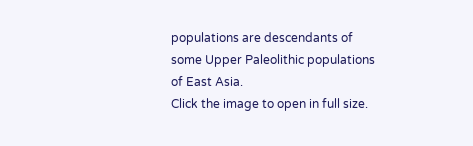populations are descendants of some Upper Paleolithic populations of East Asia.
Click the image to open in full size.